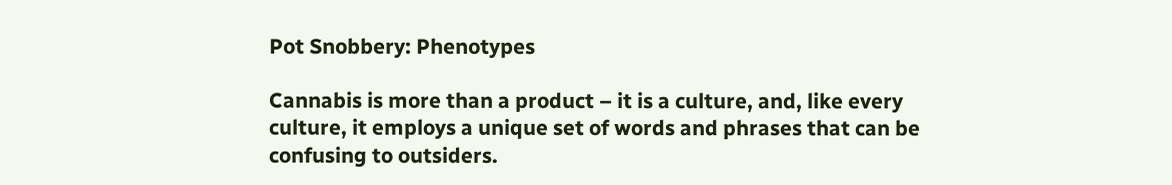Pot Snobbery: Phenotypes

Cannabis is more than a product – it is a culture, and, like every culture, it employs a unique set of words and phrases that can be confusing to outsiders.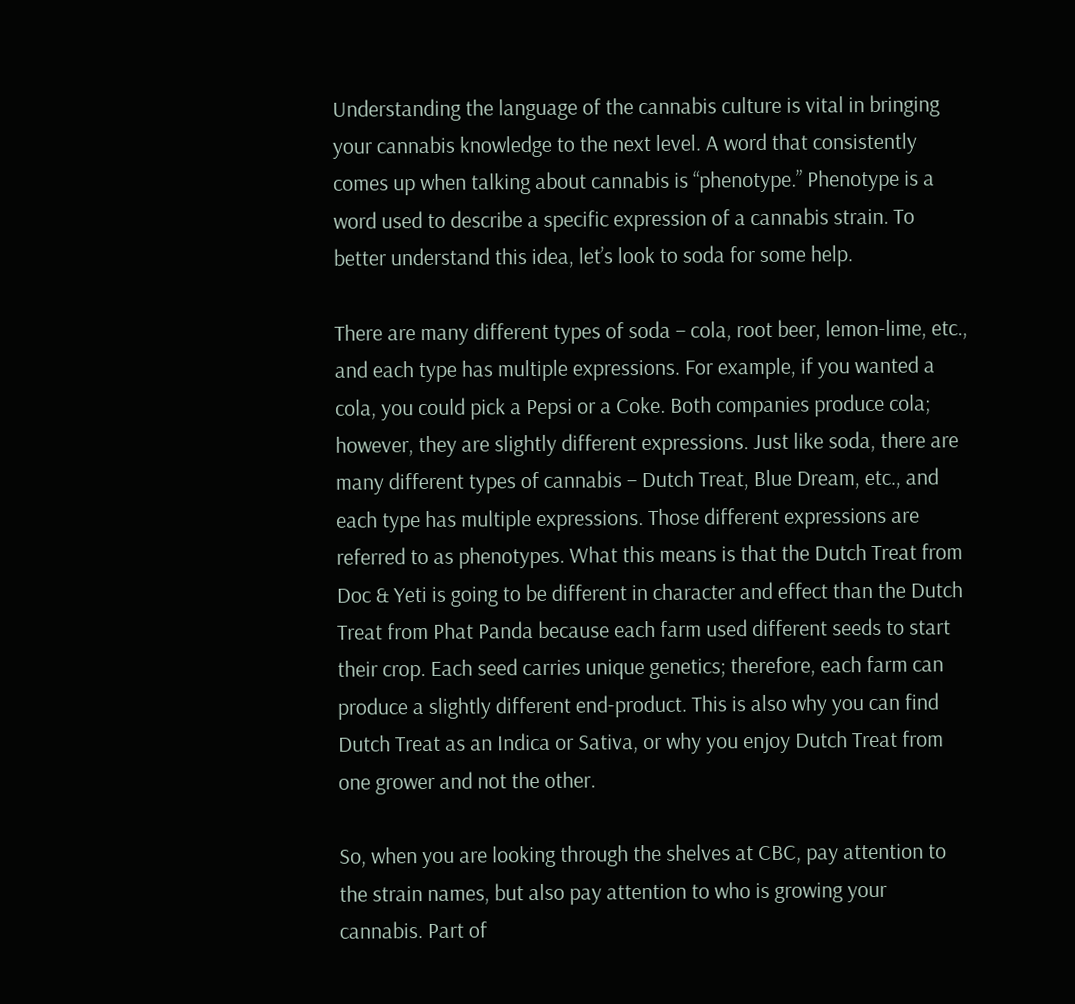Understanding the language of the cannabis culture is vital in bringing your cannabis knowledge to the next level. A word that consistently comes up when talking about cannabis is “phenotype.” Phenotype is a word used to describe a specific expression of a cannabis strain. To better understand this idea, let’s look to soda for some help.

There are many different types of soda – cola, root beer, lemon-lime, etc., and each type has multiple expressions. For example, if you wanted a cola, you could pick a Pepsi or a Coke. Both companies produce cola; however, they are slightly different expressions. Just like soda, there are many different types of cannabis – Dutch Treat, Blue Dream, etc., and each type has multiple expressions. Those different expressions are referred to as phenotypes. What this means is that the Dutch Treat from Doc & Yeti is going to be different in character and effect than the Dutch Treat from Phat Panda because each farm used different seeds to start their crop. Each seed carries unique genetics; therefore, each farm can produce a slightly different end-product. This is also why you can find Dutch Treat as an Indica or Sativa, or why you enjoy Dutch Treat from one grower and not the other.

So, when you are looking through the shelves at CBC, pay attention to the strain names, but also pay attention to who is growing your cannabis. Part of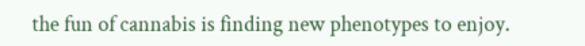the fun of cannabis is finding new phenotypes to enjoy.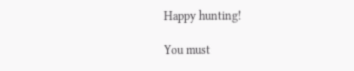Happy hunting!

You must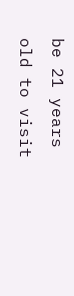be 21 years old to visit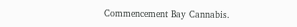Commencement Bay Cannabis.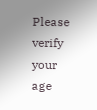Please verify your age